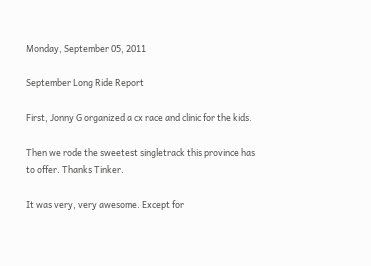Monday, September 05, 2011

September Long Ride Report

First, Jonny G organized a cx race and clinic for the kids.

Then we rode the sweetest singletrack this province has to offer. Thanks Tinker.

It was very, very awesome. Except for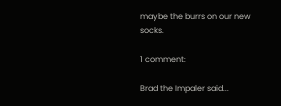maybe the burrs on our new socks.

1 comment:

Brad the Impaler said...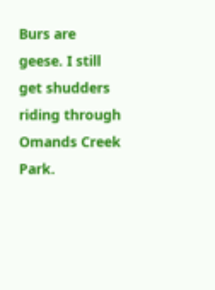Burs are geese. I still get shudders riding through Omands Creek Park.